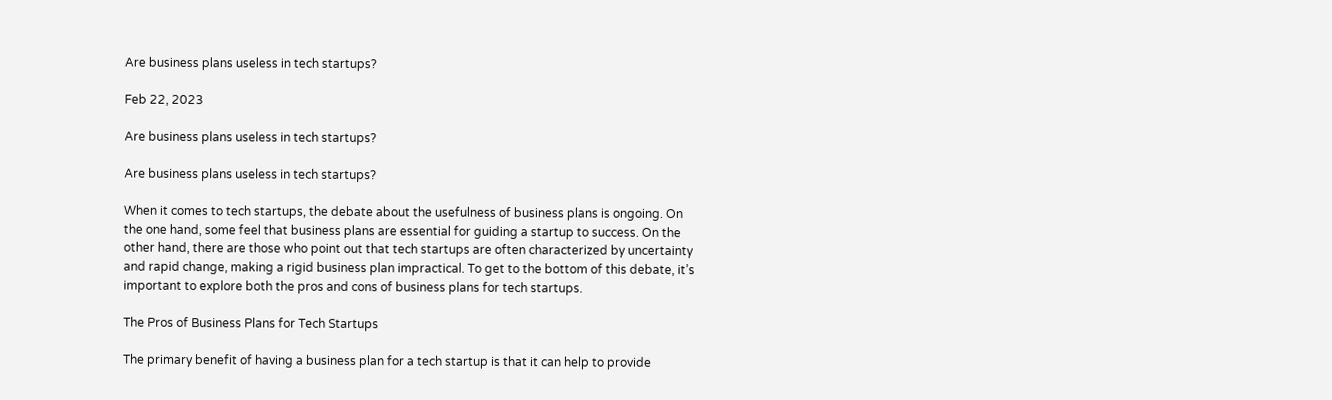Are business plans useless in tech startups?

Feb 22, 2023

Are business plans useless in tech startups?

Are business plans useless in tech startups?

When it comes to tech startups, the debate about the usefulness of business plans is ongoing. On the one hand, some feel that business plans are essential for guiding a startup to success. On the other hand, there are those who point out that tech startups are often characterized by uncertainty and rapid change, making a rigid business plan impractical. To get to the bottom of this debate, it’s important to explore both the pros and cons of business plans for tech startups.

The Pros of Business Plans for Tech Startups

The primary benefit of having a business plan for a tech startup is that it can help to provide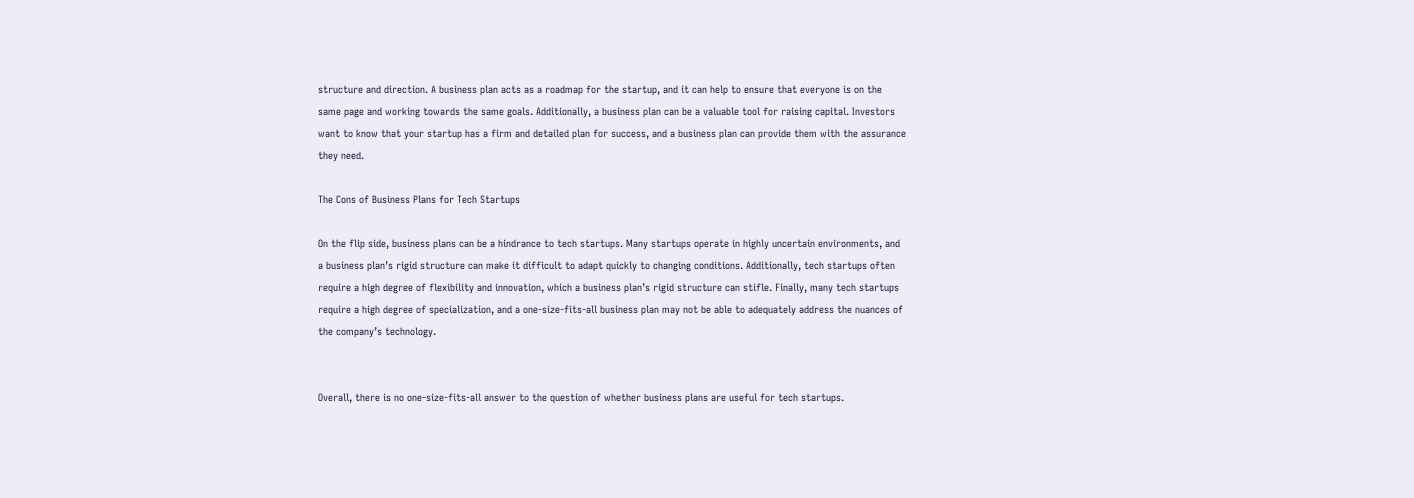structure and direction. A business plan acts as a roadmap for the startup, and it can help to ensure that everyone is on the same page and working towards the same goals. Additionally, a business plan can be a valuable tool for raising capital. Investors want to know that your startup has a firm and detailed plan for success, and a business plan can provide them with the assurance they need.

The Cons of Business Plans for Tech Startups

On the flip side, business plans can be a hindrance to tech startups. Many startups operate in highly uncertain environments, and a business plan’s rigid structure can make it difficult to adapt quickly to changing conditions. Additionally, tech startups often require a high degree of flexibility and innovation, which a business plan’s rigid structure can stifle. Finally, many tech startups require a high degree of specialization, and a one-size-fits-all business plan may not be able to adequately address the nuances of the company’s technology.


Overall, there is no one-size-fits-all answer to the question of whether business plans are useful for tech startups.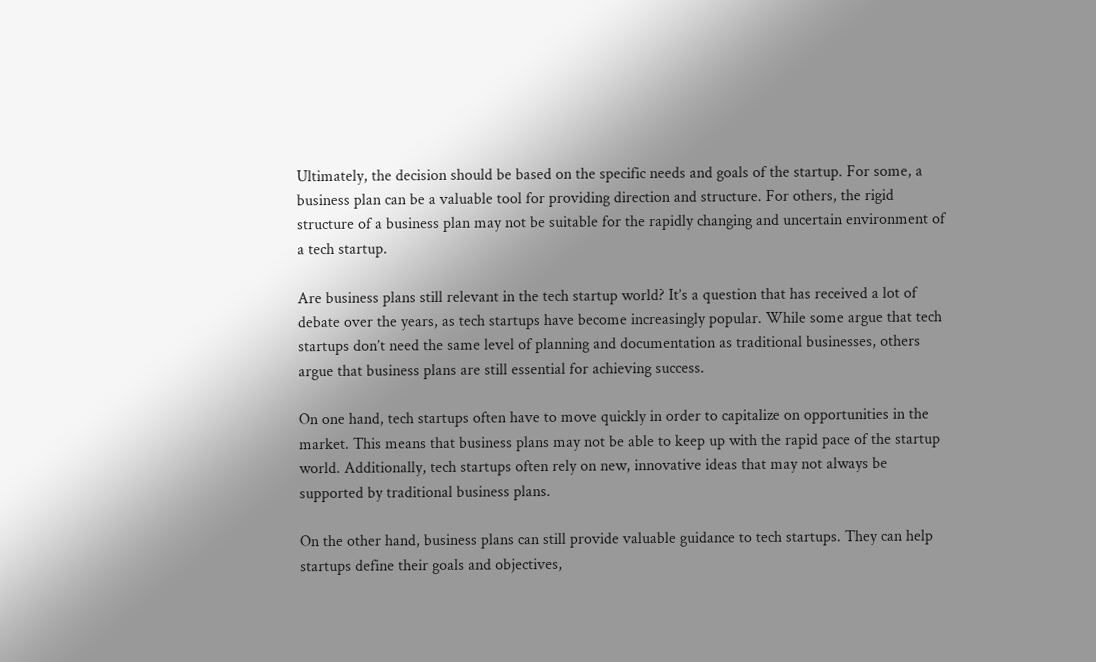Ultimately, the decision should be based on the specific needs and goals of the startup. For some, a business plan can be a valuable tool for providing direction and structure. For others, the rigid structure of a business plan may not be suitable for the rapidly changing and uncertain environment of a tech startup.

Are business plans still relevant in the tech startup world? It’s a question that has received a lot of debate over the years, as tech startups have become increasingly popular. While some argue that tech startups don’t need the same level of planning and documentation as traditional businesses, others argue that business plans are still essential for achieving success.

On one hand, tech startups often have to move quickly in order to capitalize on opportunities in the market. This means that business plans may not be able to keep up with the rapid pace of the startup world. Additionally, tech startups often rely on new, innovative ideas that may not always be supported by traditional business plans.

On the other hand, business plans can still provide valuable guidance to tech startups. They can help startups define their goals and objectives,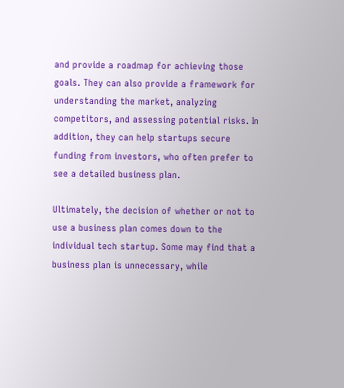and provide a roadmap for achieving those goals. They can also provide a framework for understanding the market, analyzing competitors, and assessing potential risks. In addition, they can help startups secure funding from investors, who often prefer to see a detailed business plan.

Ultimately, the decision of whether or not to use a business plan comes down to the individual tech startup. Some may find that a business plan is unnecessary, while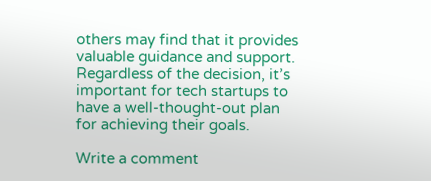others may find that it provides valuable guidance and support. Regardless of the decision, it’s important for tech startups to have a well-thought-out plan for achieving their goals.

Write a comment